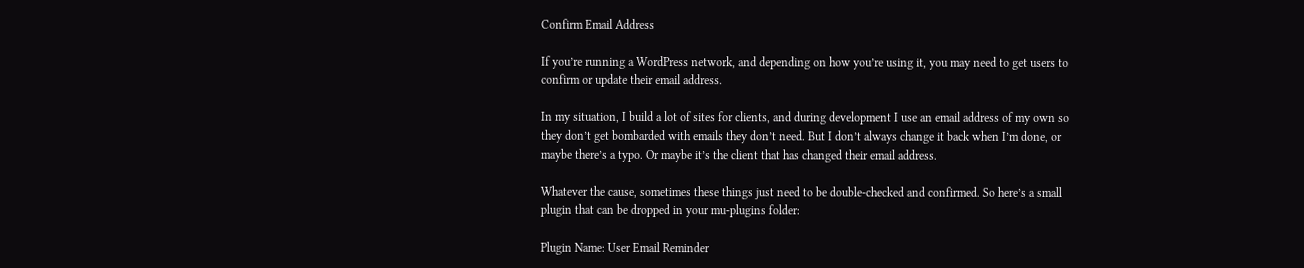Confirm Email Address

If you’re running a WordPress network, and depending on how you’re using it, you may need to get users to confirm or update their email address.

In my situation, I build a lot of sites for clients, and during development I use an email address of my own so they don’t get bombarded with emails they don’t need. But I don’t always change it back when I’m done, or maybe there’s a typo. Or maybe it’s the client that has changed their email address.

Whatever the cause, sometimes these things just need to be double-checked and confirmed. So here’s a small plugin that can be dropped in your mu-plugins folder:

Plugin Name: User Email Reminder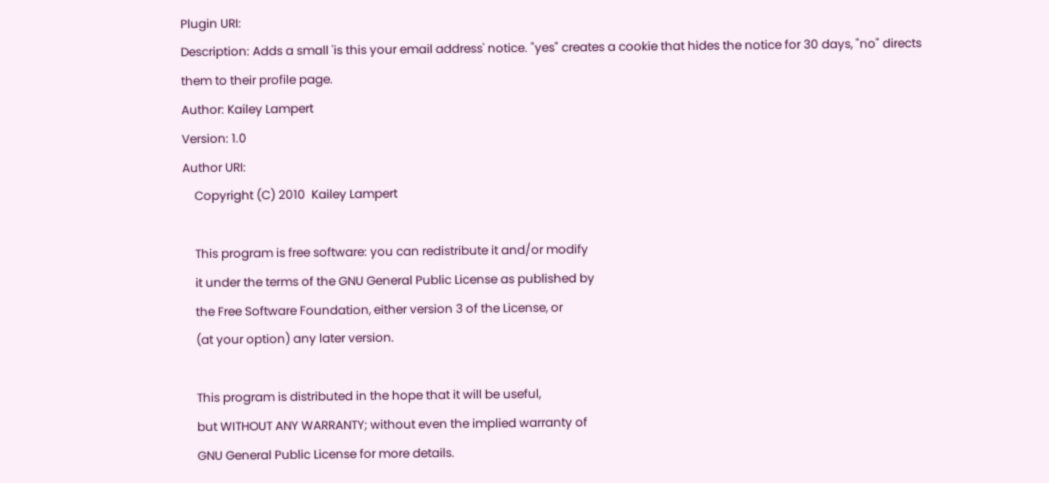Plugin URI:
Description: Adds a small 'is this your email address' notice. "yes" creates a cookie that hides the notice for 30 days, "no" directs them to their profile page.
Author: Kailey Lampert
Version: 1.0
Author URI:
    Copyright (C) 2010  Kailey Lampert

    This program is free software: you can redistribute it and/or modify
    it under the terms of the GNU General Public License as published by
    the Free Software Foundation, either version 3 of the License, or
    (at your option) any later version.

    This program is distributed in the hope that it will be useful,
    but WITHOUT ANY WARRANTY; without even the implied warranty of
    GNU General Public License for more details.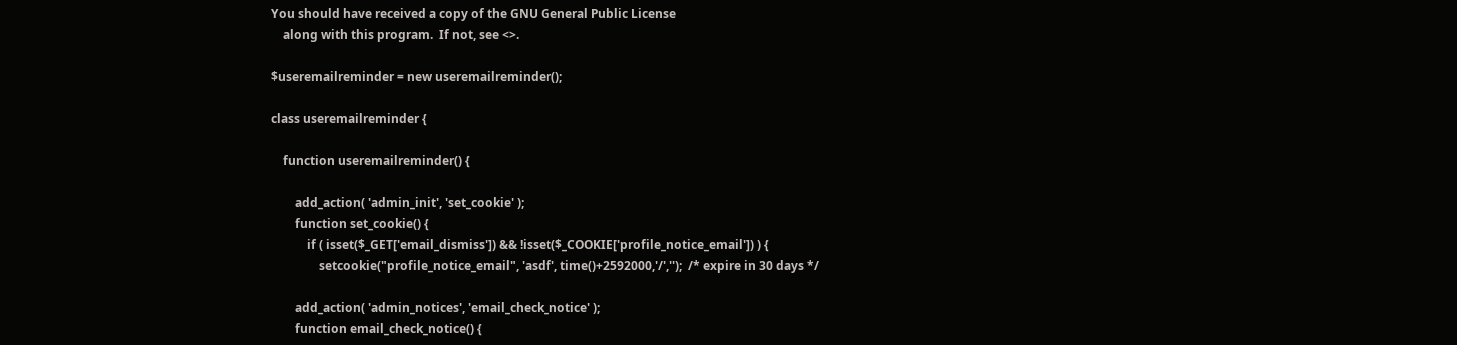You should have received a copy of the GNU General Public License
    along with this program.  If not, see <>.

$useremailreminder = new useremailreminder();

class useremailreminder {

    function useremailreminder() {

        add_action( 'admin_init', 'set_cookie' );
        function set_cookie() {
            if ( isset($_GET['email_dismiss']) && !isset($_COOKIE['profile_notice_email']) ) {
                setcookie("profile_notice_email", 'asdf', time()+2592000,'/','');  /* expire in 30 days */

        add_action( 'admin_notices', 'email_check_notice' );
        function email_check_notice() {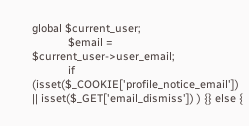global $current_user;
            $email = $current_user->user_email;
            if (isset($_COOKIE['profile_notice_email']) || isset($_GET['email_dismiss']) ) {} else {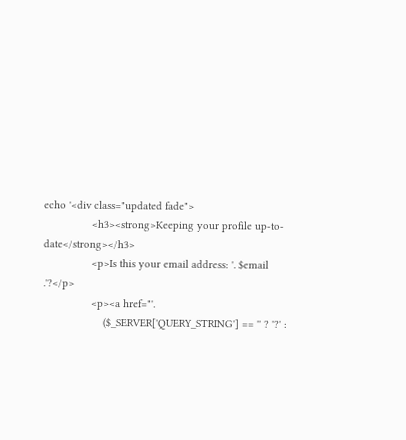echo '<div class="updated fade">
                <h3><strong>Keeping your profile up-to-date</strong></h3>
                <p>Is this your email address: '. $email .'?</p>
                <p><a href="'.
                    ($_SERVER['QUERY_STRING'] == '' ? '?' :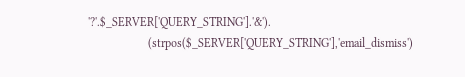'?'.$_SERVER['QUERY_STRING'].'&').
                    (strpos($_SERVER['QUERY_STRING'],'email_dismiss')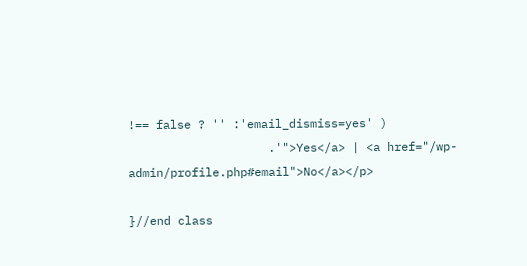!== false ? '' :'email_dismiss=yes' )
                    .'">Yes</a> | <a href="/wp-admin/profile.php#email">No</a></p>

}//end class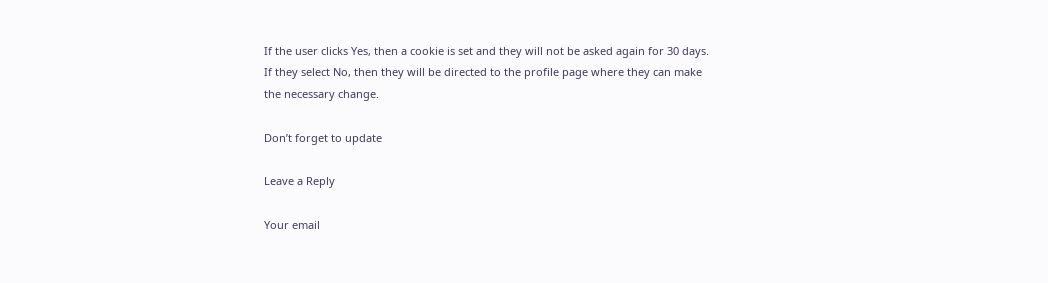If the user clicks Yes, then a cookie is set and they will not be asked again for 30 days. If they select No, then they will be directed to the profile page where they can make the necessary change.

Don’t forget to update

Leave a Reply

Your email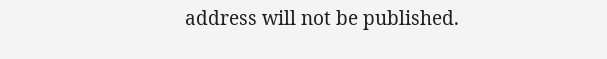address will not be published.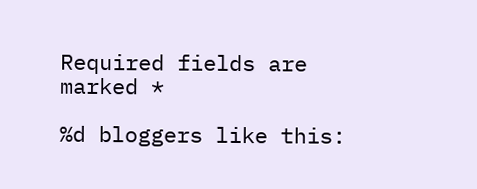Required fields are marked *

%d bloggers like this: